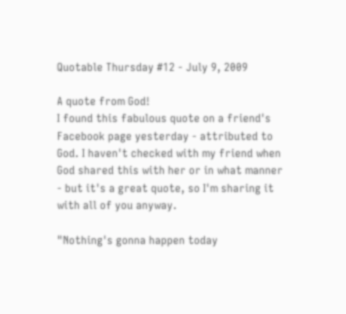Quotable Thursday #12 - July 9, 2009

A quote from God!
I found this fabulous quote on a friend's Facebook page yesterday - attributed to God. I haven't checked with my friend when God shared this with her or in what manner - but it's a great quote, so I'm sharing it with all of you anyway.

"Nothing's gonna happen today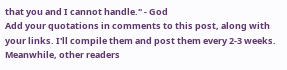that you and I cannot handle." - God
Add your quotations in comments to this post, along with your links. I'll compile them and post them every 2-3 weeks. Meanwhile, other readers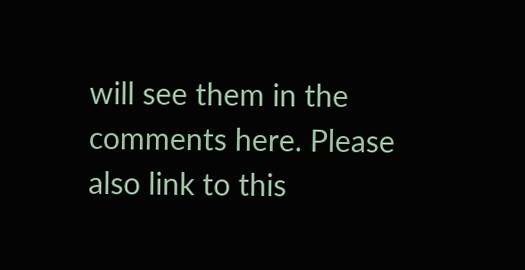will see them in the comments here. Please also link to this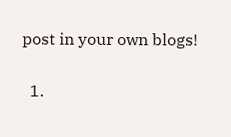post in your own blogs!


  1.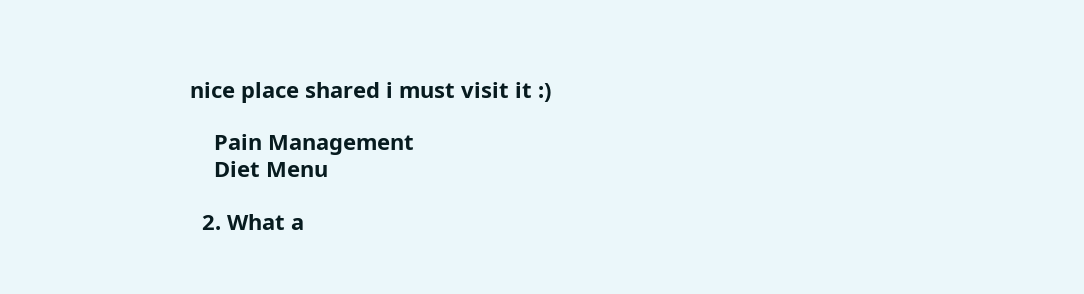nice place shared i must visit it :)

    Pain Management
    Diet Menu

  2. What a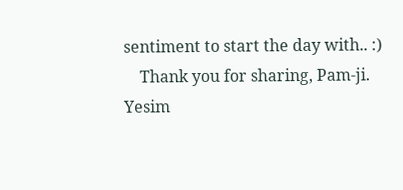sentiment to start the day with.. :)
    Thank you for sharing, Pam-ji. Yesim